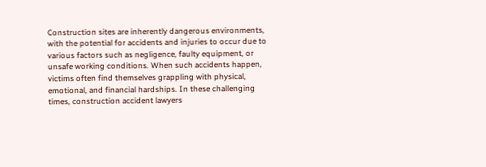Construction sites are inherently dangerous environments, with the potential for accidents and injuries to occur due to various factors such as negligence, faulty equipment, or unsafe working conditions. When such accidents happen, victims often find themselves grappling with physical, emotional, and financial hardships. In these challenging times, construction accident lawyers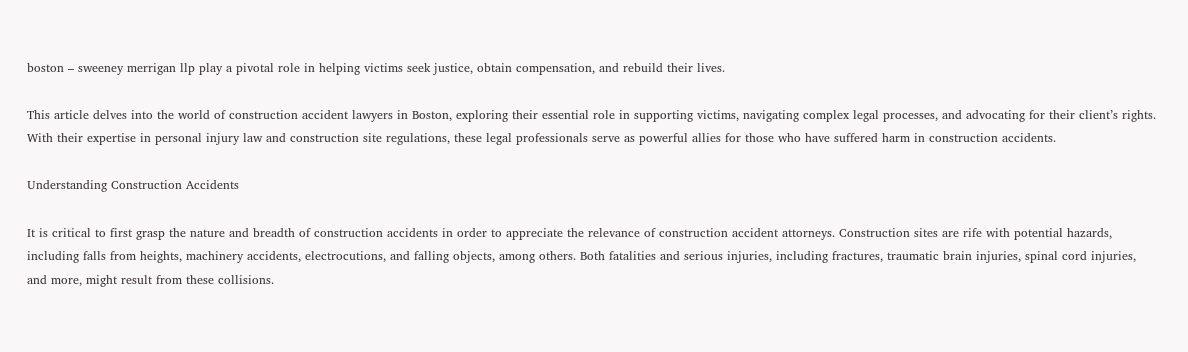boston – sweeney merrigan llp play a pivotal role in helping victims seek justice, obtain compensation, and rebuild their lives.

This article delves into the world of construction accident lawyers in Boston, exploring their essential role in supporting victims, navigating complex legal processes, and advocating for their client’s rights. With their expertise in personal injury law and construction site regulations, these legal professionals serve as powerful allies for those who have suffered harm in construction accidents.

Understanding Construction Accidents

It is critical to first grasp the nature and breadth of construction accidents in order to appreciate the relevance of construction accident attorneys. Construction sites are rife with potential hazards, including falls from heights, machinery accidents, electrocutions, and falling objects, among others. Both fatalities and serious injuries, including fractures, traumatic brain injuries, spinal cord injuries, and more, might result from these collisions.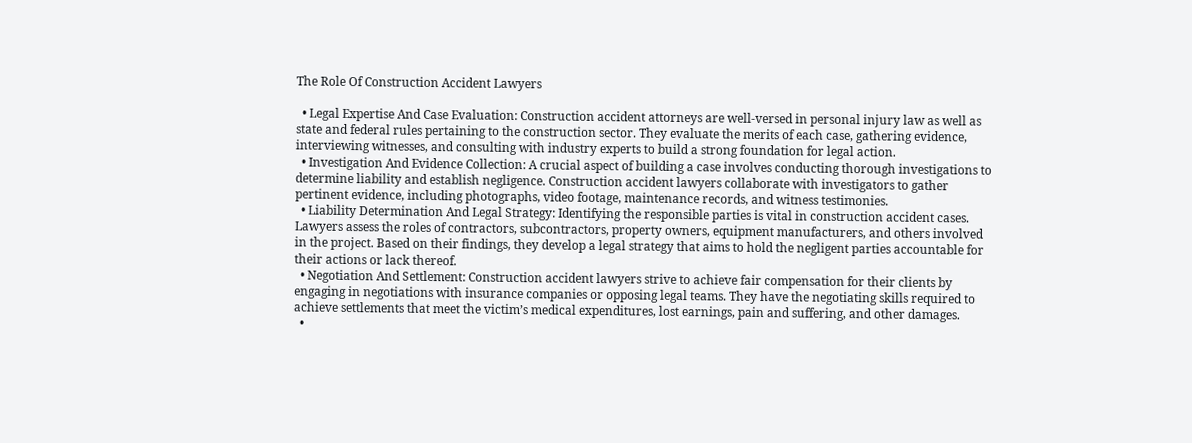The Role Of Construction Accident Lawyers

  • Legal Expertise And Case Evaluation: Construction accident attorneys are well-versed in personal injury law as well as state and federal rules pertaining to the construction sector. They evaluate the merits of each case, gathering evidence, interviewing witnesses, and consulting with industry experts to build a strong foundation for legal action.
  • Investigation And Evidence Collection: A crucial aspect of building a case involves conducting thorough investigations to determine liability and establish negligence. Construction accident lawyers collaborate with investigators to gather pertinent evidence, including photographs, video footage, maintenance records, and witness testimonies.
  • Liability Determination And Legal Strategy: Identifying the responsible parties is vital in construction accident cases. Lawyers assess the roles of contractors, subcontractors, property owners, equipment manufacturers, and others involved in the project. Based on their findings, they develop a legal strategy that aims to hold the negligent parties accountable for their actions or lack thereof.
  • Negotiation And Settlement: Construction accident lawyers strive to achieve fair compensation for their clients by engaging in negotiations with insurance companies or opposing legal teams. They have the negotiating skills required to achieve settlements that meet the victim’s medical expenditures, lost earnings, pain and suffering, and other damages.
  •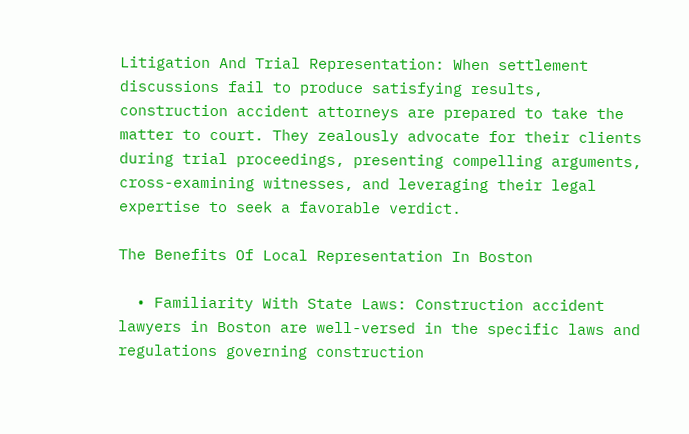Litigation And Trial Representation: When settlement discussions fail to produce satisfying results, construction accident attorneys are prepared to take the matter to court. They zealously advocate for their clients during trial proceedings, presenting compelling arguments, cross-examining witnesses, and leveraging their legal expertise to seek a favorable verdict.

The Benefits Of Local Representation In Boston

  • Familiarity With State Laws: Construction accident lawyers in Boston are well-versed in the specific laws and regulations governing construction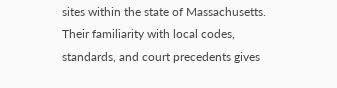sites within the state of Massachusetts. Their familiarity with local codes, standards, and court precedents gives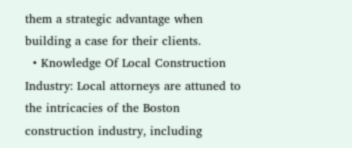them a strategic advantage when building a case for their clients.
  • Knowledge Of Local Construction Industry: Local attorneys are attuned to the intricacies of the Boston construction industry, including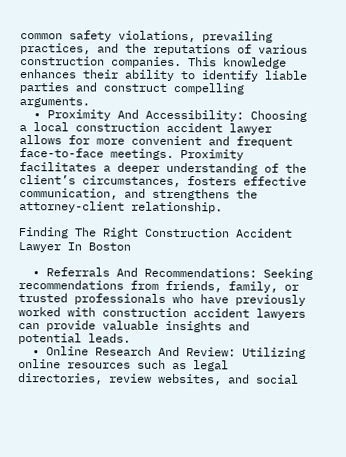common safety violations, prevailing practices, and the reputations of various construction companies. This knowledge enhances their ability to identify liable parties and construct compelling arguments.
  • Proximity And Accessibility: Choosing a local construction accident lawyer allows for more convenient and frequent face-to-face meetings. Proximity facilitates a deeper understanding of the client’s circumstances, fosters effective communication, and strengthens the attorney-client relationship.

Finding The Right Construction Accident Lawyer In Boston

  • Referrals And Recommendations: Seeking recommendations from friends, family, or trusted professionals who have previously worked with construction accident lawyers can provide valuable insights and potential leads.
  • Online Research And Review: Utilizing online resources such as legal directories, review websites, and social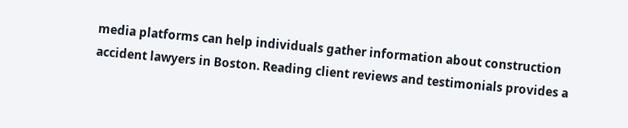media platforms can help individuals gather information about construction accident lawyers in Boston. Reading client reviews and testimonials provides a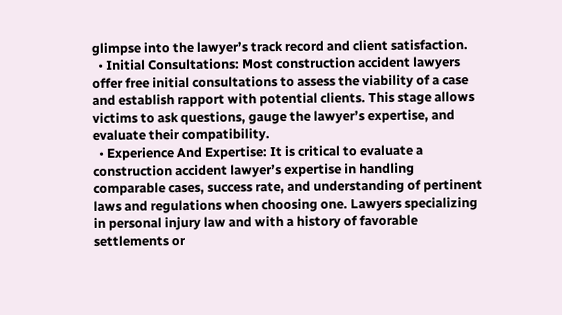glimpse into the lawyer’s track record and client satisfaction.
  • Initial Consultations: Most construction accident lawyers offer free initial consultations to assess the viability of a case and establish rapport with potential clients. This stage allows victims to ask questions, gauge the lawyer’s expertise, and evaluate their compatibility.
  • Experience And Expertise: It is critical to evaluate a construction accident lawyer’s expertise in handling comparable cases, success rate, and understanding of pertinent laws and regulations when choosing one. Lawyers specializing in personal injury law and with a history of favorable settlements or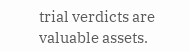trial verdicts are valuable assets.